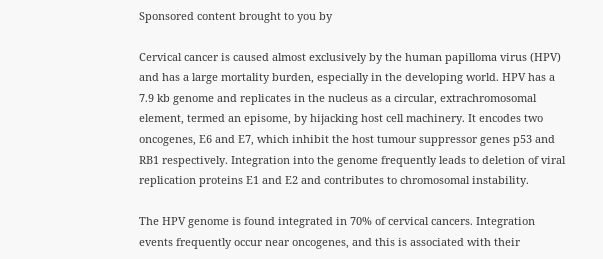Sponsored content brought to you by

Cervical cancer is caused almost exclusively by the human papilloma virus (HPV) and has a large mortality burden, especially in the developing world. HPV has a 7.9 kb genome and replicates in the nucleus as a circular, extrachromosomal element, termed an episome, by hijacking host cell machinery. It encodes two oncogenes, E6 and E7, which inhibit the host tumour suppressor genes p53 and RB1 respectively. Integration into the genome frequently leads to deletion of viral replication proteins E1 and E2 and contributes to chromosomal instability.

The HPV genome is found integrated in 70% of cervical cancers. Integration events frequently occur near oncogenes, and this is associated with their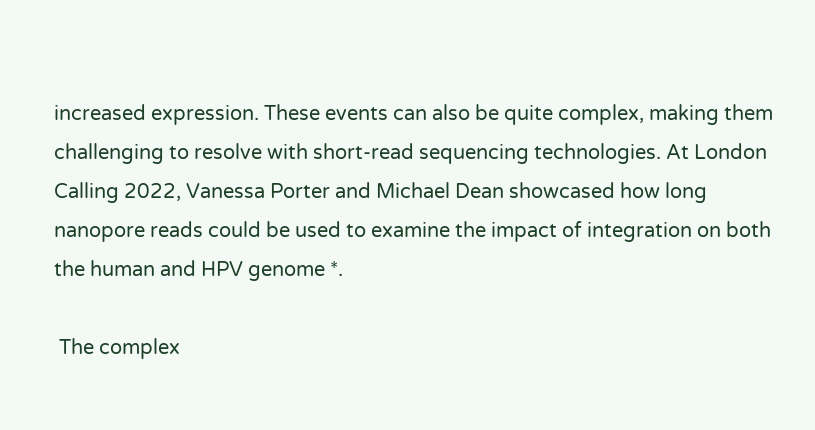increased expression. These events can also be quite complex, making them challenging to resolve with short-read sequencing technologies. At London Calling 2022, Vanessa Porter and Michael Dean showcased how long nanopore reads could be used to examine the impact of integration on both the human and HPV genome *.

 The complex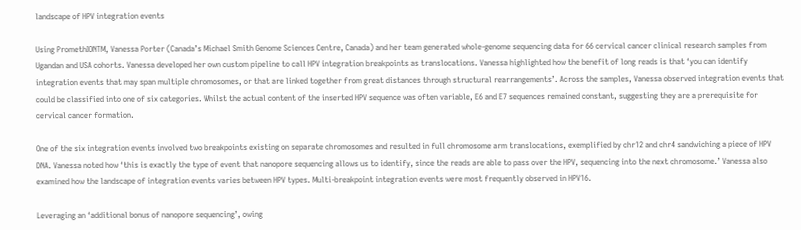landscape of HPV integration events

Using PromethIONTM, Vanessa Porter (Canada’s Michael Smith Genome Sciences Centre, Canada) and her team generated whole-genome sequencing data for 66 cervical cancer clinical research samples from Ugandan and USA cohorts. Vanessa developed her own custom pipeline to call HPV integration breakpoints as translocations. Vanessa highlighted how the benefit of long reads is that ‘you can identify integration events that may span multiple chromosomes, or that are linked together from great distances through structural rearrangements’. Across the samples, Vanessa observed integration events that could be classified into one of six categories. Whilst the actual content of the inserted HPV sequence was often variable, E6 and E7 sequences remained constant, suggesting they are a prerequisite for cervical cancer formation.

One of the six integration events involved two breakpoints existing on separate chromosomes and resulted in full chromosome arm translocations, exemplified by chr12 and chr4 sandwiching a piece of HPV DNA. Vanessa noted how ‘this is exactly the type of event that nanopore sequencing allows us to identify, since the reads are able to pass over the HPV, sequencing into the next chromosome.’ Vanessa also examined how the landscape of integration events varies between HPV types. Multi-breakpoint integration events were most frequently observed in HPV16.

Leveraging an ‘additional bonus of nanopore sequencing’, owing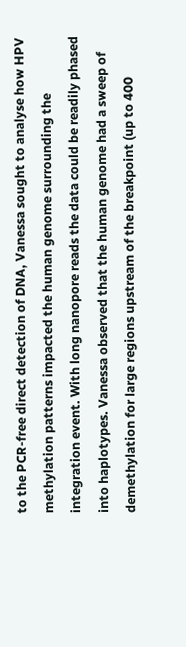to the PCR-free direct detection of DNA, Vanessa sought to analyse how HPV methylation patterns impacted the human genome surrounding the integration event. With long nanopore reads the data could be readily phased into haplotypes. Vanessa observed that the human genome had a sweep of demethylation for large regions upstream of the breakpoint (up to 400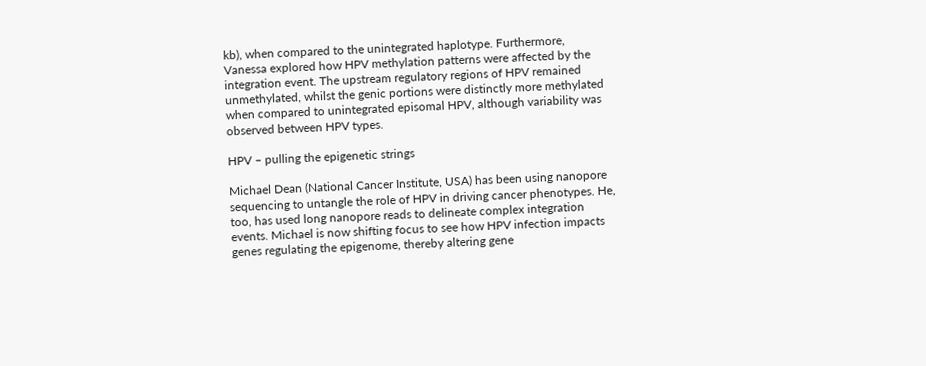kb), when compared to the unintegrated haplotype. Furthermore, Vanessa explored how HPV methylation patterns were affected by the integration event. The upstream regulatory regions of HPV remained unmethylated, whilst the genic portions were distinctly more methylated when compared to unintegrated episomal HPV, although variability was observed between HPV types.

HPV – pulling the epigenetic strings

Michael Dean (National Cancer Institute, USA) has been using nanopore sequencing to untangle the role of HPV in driving cancer phenotypes. He, too, has used long nanopore reads to delineate complex integration events. Michael is now shifting focus to see how HPV infection impacts genes regulating the epigenome, thereby altering gene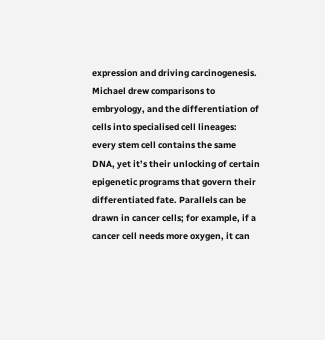expression and driving carcinogenesis. Michael drew comparisons to embryology, and the differentiation of cells into specialised cell lineages: every stem cell contains the same DNA, yet it’s their unlocking of certain epigenetic programs that govern their differentiated fate. Parallels can be drawn in cancer cells; for example, if a cancer cell needs more oxygen, it can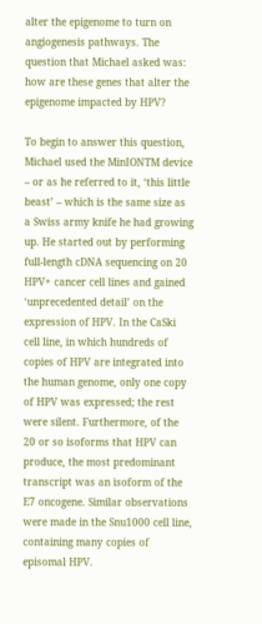alter the epigenome to turn on angiogenesis pathways. The question that Michael asked was: how are these genes that alter the epigenome impacted by HPV?

To begin to answer this question, Michael used the MinIONTM device – or as he referred to it, ‘this little beast’ – which is the same size as a Swiss army knife he had growing up. He started out by performing full-length cDNA sequencing on 20 HPV+ cancer cell lines and gained ‘unprecedented detail’ on the expression of HPV. In the CaSki cell line, in which hundreds of copies of HPV are integrated into the human genome, only one copy of HPV was expressed; the rest were silent. Furthermore, of the 20 or so isoforms that HPV can produce, the most predominant transcript was an isoform of the E7 oncogene. Similar observations were made in the Snu1000 cell line, containing many copies of episomal HPV.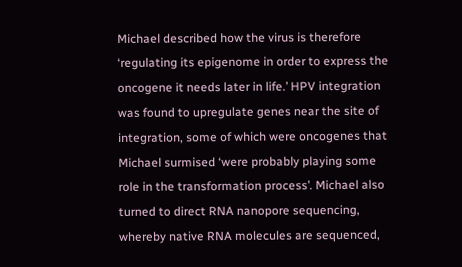Michael described how the virus is therefore ‘regulating its epigenome in order to express the oncogene it needs later in life.’ HPV integration was found to upregulate genes near the site of integration, some of which were oncogenes that Michael surmised ‘were probably playing some role in the transformation process’. Michael also turned to direct RNA nanopore sequencing, whereby native RNA molecules are sequenced,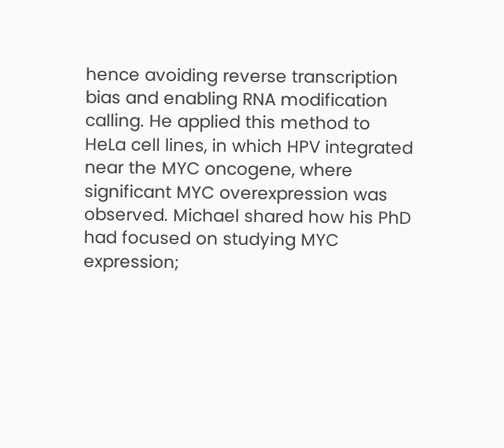hence avoiding reverse transcription bias and enabling RNA modification calling. He applied this method to HeLa cell lines, in which HPV integrated near the MYC oncogene, where significant MYC overexpression was observed. Michael shared how his PhD had focused on studying MYC expression;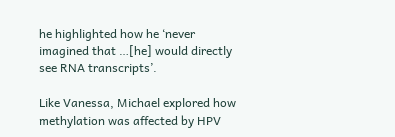he highlighted how he ‘never imagined that …[he] would directly see RNA transcripts’.

Like Vanessa, Michael explored how methylation was affected by HPV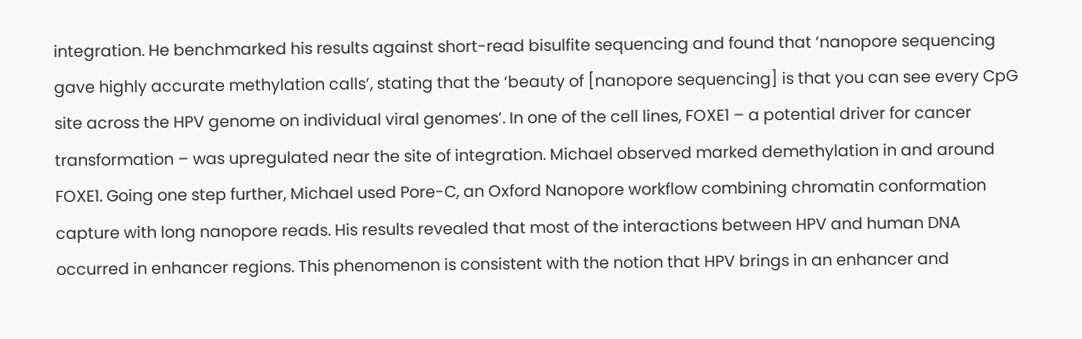integration. He benchmarked his results against short-read bisulfite sequencing and found that ‘nanopore sequencing gave highly accurate methylation calls’, stating that the ‘beauty of [nanopore sequencing] is that you can see every CpG site across the HPV genome on individual viral genomes’. In one of the cell lines, FOXE1 – a potential driver for cancer transformation – was upregulated near the site of integration. Michael observed marked demethylation in and around FOXE1. Going one step further, Michael used Pore-C, an Oxford Nanopore workflow combining chromatin conformation capture with long nanopore reads. His results revealed that most of the interactions between HPV and human DNA occurred in enhancer regions. This phenomenon is consistent with the notion that HPV brings in an enhancer and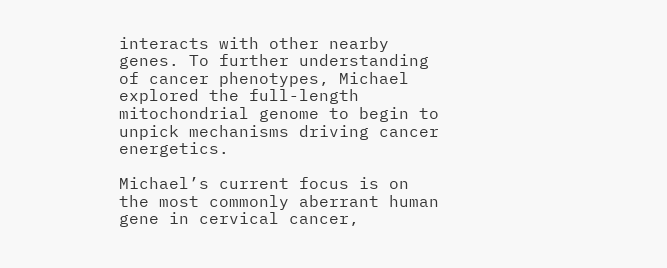interacts with other nearby genes. To further understanding of cancer phenotypes, Michael explored the full-length mitochondrial genome to begin to unpick mechanisms driving cancer energetics.

Michael’s current focus is on the most commonly aberrant human gene in cervical cancer,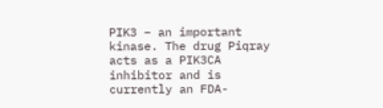PIK3 – an important kinase. The drug Piqray acts as a PIK3CA inhibitor and is currently an FDA-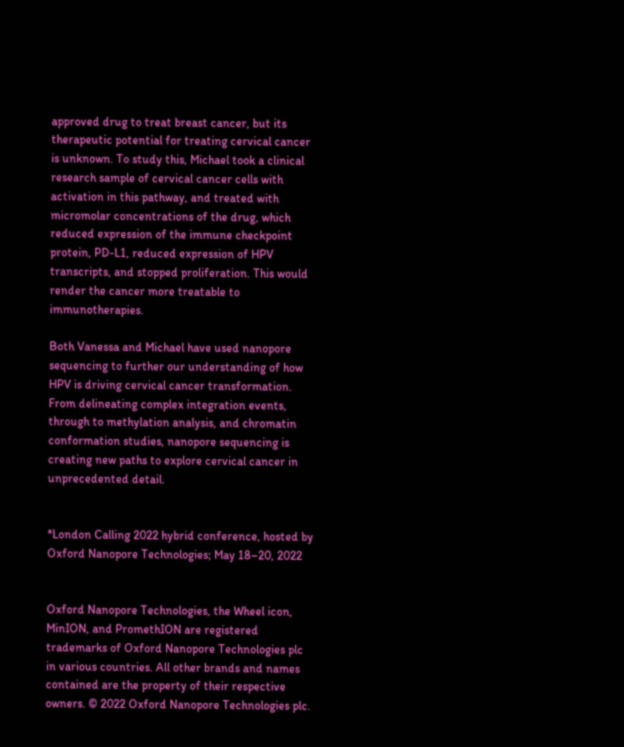approved drug to treat breast cancer, but its therapeutic potential for treating cervical cancer is unknown. To study this, Michael took a clinical research sample of cervical cancer cells with activation in this pathway, and treated with micromolar concentrations of the drug, which reduced expression of the immune checkpoint protein, PD-L1, reduced expression of HPV transcripts, and stopped proliferation. This would render the cancer more treatable to immunotherapies.

Both Vanessa and Michael have used nanopore sequencing to further our understanding of how HPV is driving cervical cancer transformation. From delineating complex integration events, through to methylation analysis, and chromatin conformation studies, nanopore sequencing is creating new paths to explore cervical cancer in unprecedented detail.


*London Calling 2022 hybrid conference, hosted by Oxford Nanopore Technologies; May 18–20, 2022


Oxford Nanopore Technologies, the Wheel icon, MinION, and PromethION are registered trademarks of Oxford Nanopore Technologies plc in various countries. All other brands and names contained are the property of their respective owners. © 2022 Oxford Nanopore Technologies plc.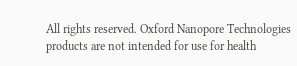All rights reserved. Oxford Nanopore Technologies products are not intended for use for health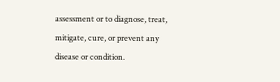assessment or to diagnose, treat, mitigate, cure, or prevent any disease or condition.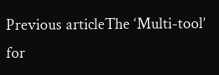Previous articleThe ‘Multi-tool’ for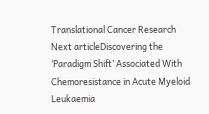Translational Cancer Research
Next articleDiscovering the ‘Paradigm Shift’ Associated With Chemoresistance in Acute Myeloid Leukaemia